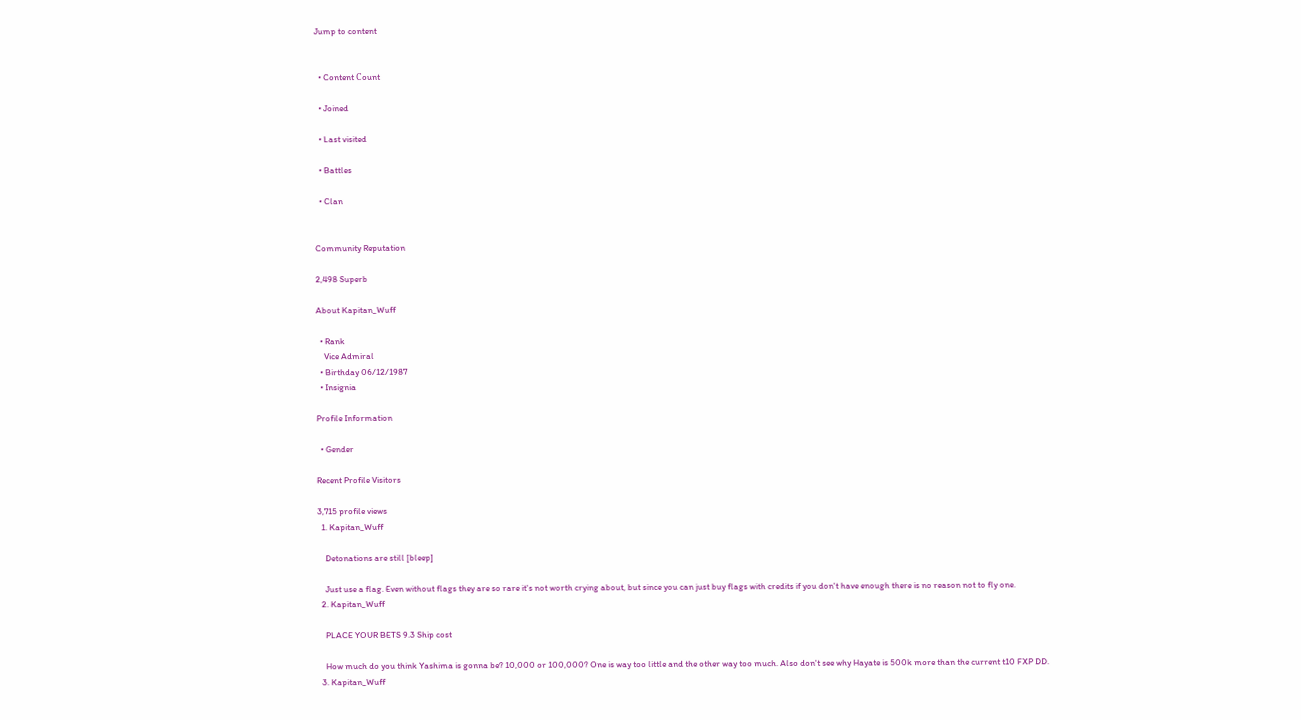Jump to content


  • Content Сount

  • Joined

  • Last visited

  • Battles

  • Clan


Community Reputation

2,498 Superb

About Kapitan_Wuff

  • Rank
    Vice Admiral
  • Birthday 06/12/1987
  • Insignia

Profile Information

  • Gender

Recent Profile Visitors

3,715 profile views
  1. Kapitan_Wuff

    Detonations are still [bleep]

    Just use a flag. Even without flags they are so rare it's not worth crying about, but since you can just buy flags with credits if you don't have enough there is no reason not to fly one.
  2. Kapitan_Wuff

    PLACE YOUR BETS 9.3 Ship cost

    How much do you think Yashima is gonna be? 10,000 or 100,000? One is way too little and the other way too much. Also don't see why Hayate is 500k more than the current t10 FXP DD.
  3. Kapitan_Wuff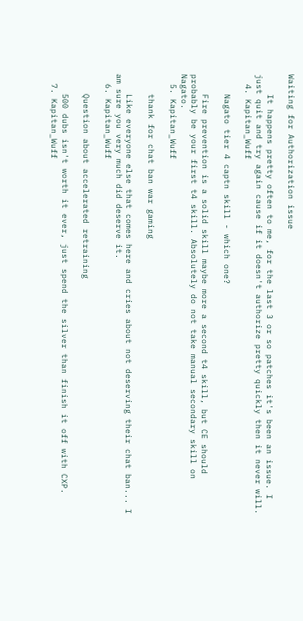Waiting for Authorization issue

    It happens pretty often to me, for the last 3 or so patches it's been an issue. I just quit and try again cause if it doesn't authorize pretty quickly then it never will.
  4. Kapitan_Wuff

    Nagato tier 4 captn skill - which one?

    Fire prevention is a solid skill maybe more a second t4 skill, but CE should probably be your first t4 skill. Absolutely do not take manual secondary skill on Nagato.
  5. Kapitan_Wuff

    thank for chat ban war gaming

    Like everyone else that comes here and cries about not deserving their chat ban... I am sure you very much did deserve it.
  6. Kapitan_Wuff

    Question about accelerated retraining

    500 dubs isn't worth it ever, just spend the silver than finish it off with CXP.
  7. Kapitan_Wuff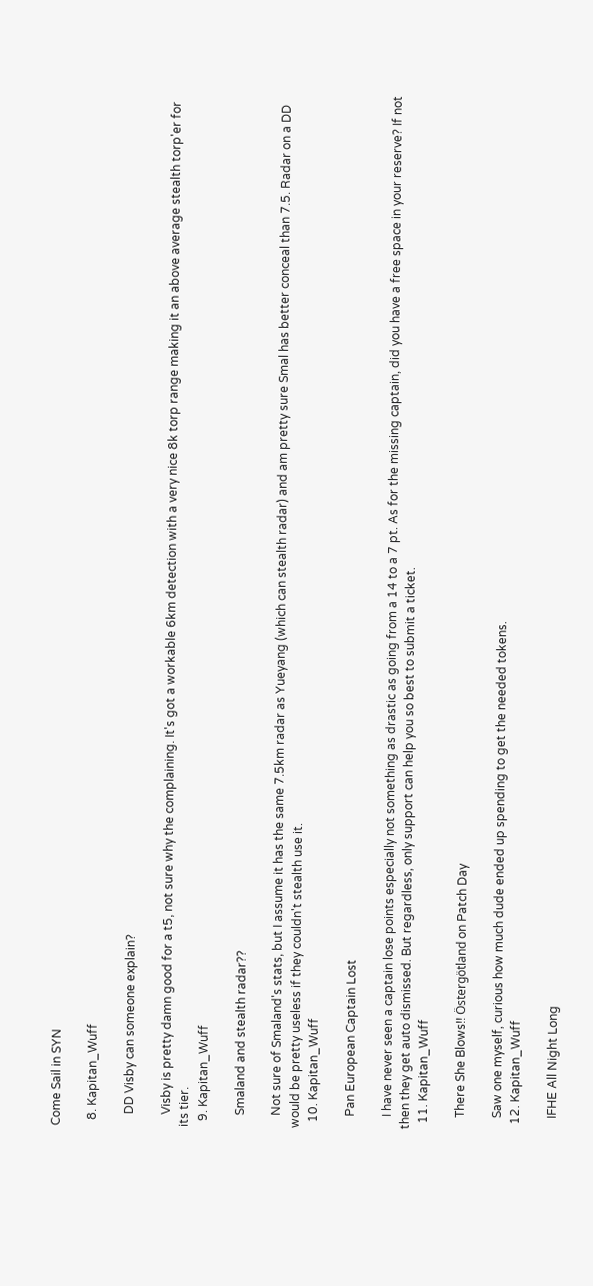Come Sail in SYN

  8. Kapitan_Wuff

    DD Visby can someone explain?

    Visby is pretty damn good for a t5, not sure why the complaining. It's got a workable 6km detection with a very nice 8k torp range making it an above average stealth torp'er for its tier.
  9. Kapitan_Wuff

    Smaland and stealth radar??

    Not sure of Smaland's stats, but I assume it has the same 7.5km radar as Yueyang (which can stealth radar) and am pretty sure Smal has better conceal than 7.5. Radar on a DD would be pretty useless if they couldn't stealth use it.
  10. Kapitan_Wuff

    Pan European Captain Lost

    I have never seen a captain lose points especially not something as drastic as going from a 14 to a 7 pt. As for the missing captain, did you have a free space in your reserve? If not then they get auto dismissed. But regardless, only support can help you so best to submit a ticket.
  11. Kapitan_Wuff

    There She Blows!! Östergötland on Patch Day

    Saw one myself, curious how much dude ended up spending to get the needed tokens.
  12. Kapitan_Wuff

    IFHE All Night Long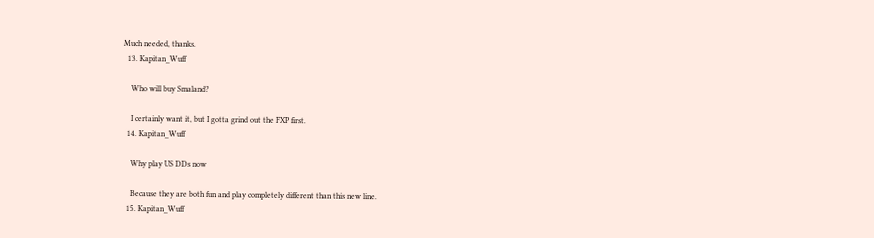Much needed, thanks.
  13. Kapitan_Wuff

    Who will buy Smaland?

    I certainly want it, but I gotta grind out the FXP first.
  14. Kapitan_Wuff

    Why play US DDs now

    Because they are both fun and play completely different than this new line.
  15. Kapitan_Wuff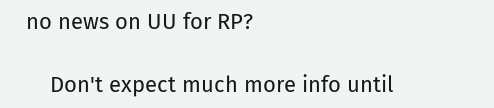no news on UU for RP?

    Don't expect much more info until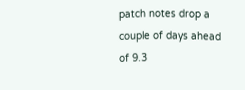patch notes drop a couple of days ahead of 9.3